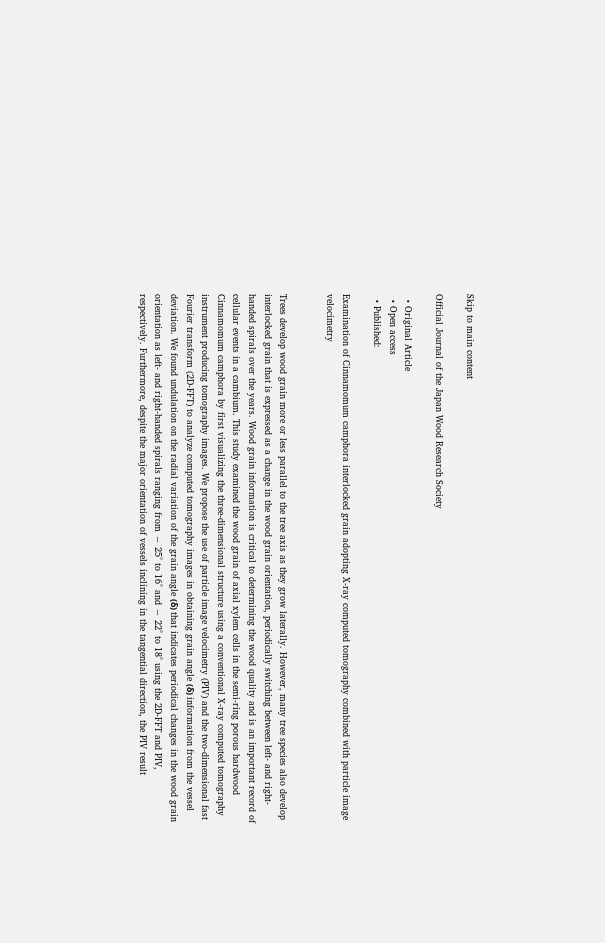Skip to main content

Official Journal of the Japan Wood Research Society

  • Original Article
  • Open access
  • Published:

Examination of Cinnamomum camphora interlocked grain adopting X-ray computed tomography combined with particle image velocimetry


Trees develop wood grain more or less parallel to the tree axis as they grow laterally. However, many tree species also develop interlocked grain that is expressed as a change in the wood grain orientation, periodically switching between left- and right-handed spirals over the years. Wood grain information is critical to determining the wood quality and is an important record of cellular events in a cambium. This study examined the wood grain of axial xylem cells in the semi-ring porous hardwood Cinnamomum camphora by first visualizing the three-dimensional structure using a conventional X-ray computed tomography instrument producing tomography images. We propose the use of particle image velocimetry (PIV) and the two-dimensional fast Fourier transform (2D-FFT) to analyze computed tomography images in obtaining grain angle (δ) information from the vessel deviation. We found undulation on the radial variation of the grain angle (δ) that indicates periodical changes in the wood grain orientation as left- and right-handed spirals ranging from − 25° to 16° and − 22° to 18° using the 2D-FFT and PIV, respectively. Furthermore, despite the major orientation of vessels inclining in the tangential direction, the PIV result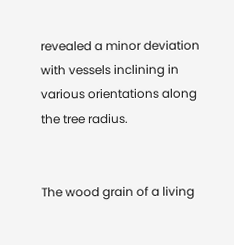revealed a minor deviation with vessels inclining in various orientations along the tree radius.


The wood grain of a living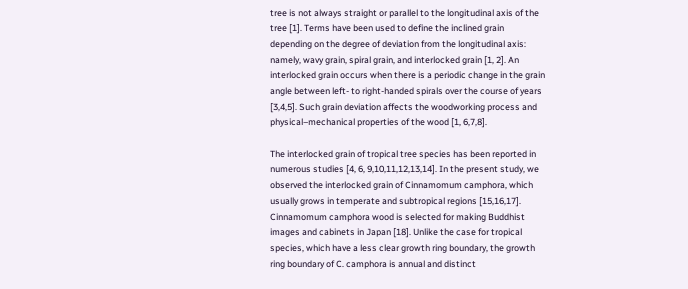tree is not always straight or parallel to the longitudinal axis of the tree [1]. Terms have been used to define the inclined grain depending on the degree of deviation from the longitudinal axis: namely, wavy grain, spiral grain, and interlocked grain [1, 2]. An interlocked grain occurs when there is a periodic change in the grain angle between left- to right-handed spirals over the course of years [3,4,5]. Such grain deviation affects the woodworking process and physical–mechanical properties of the wood [1, 6,7,8].

The interlocked grain of tropical tree species has been reported in numerous studies [4, 6, 9,10,11,12,13,14]. In the present study, we observed the interlocked grain of Cinnamomum camphora, which usually grows in temperate and subtropical regions [15,16,17]. Cinnamomum camphora wood is selected for making Buddhist images and cabinets in Japan [18]. Unlike the case for tropical species, which have a less clear growth ring boundary, the growth ring boundary of C. camphora is annual and distinct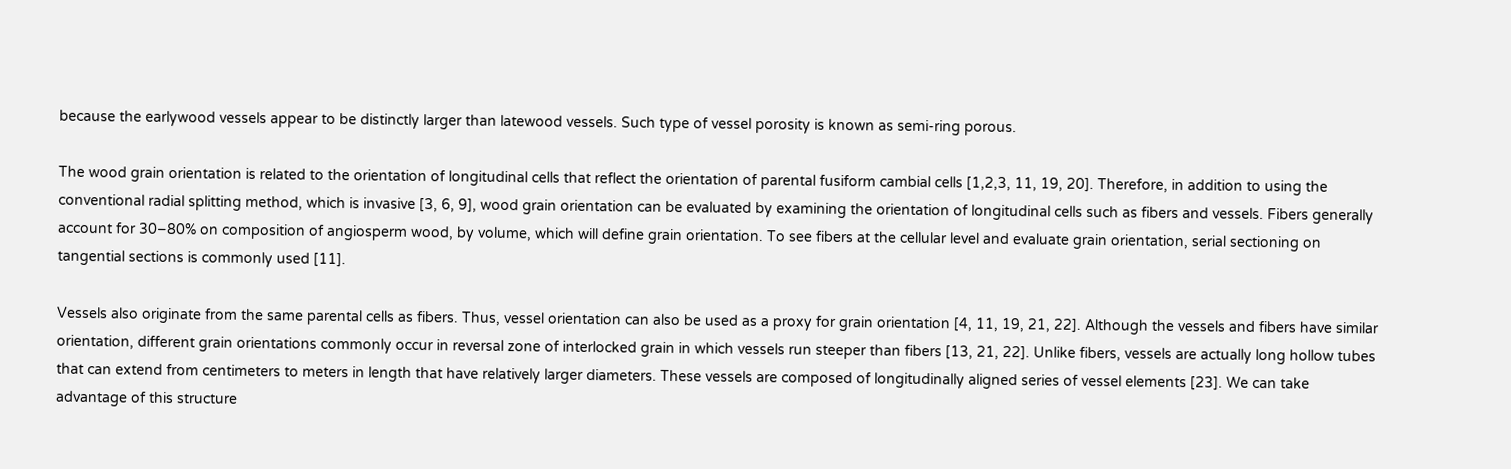because the earlywood vessels appear to be distinctly larger than latewood vessels. Such type of vessel porosity is known as semi-ring porous.

The wood grain orientation is related to the orientation of longitudinal cells that reflect the orientation of parental fusiform cambial cells [1,2,3, 11, 19, 20]. Therefore, in addition to using the conventional radial splitting method, which is invasive [3, 6, 9], wood grain orientation can be evaluated by examining the orientation of longitudinal cells such as fibers and vessels. Fibers generally account for 30–80% on composition of angiosperm wood, by volume, which will define grain orientation. To see fibers at the cellular level and evaluate grain orientation, serial sectioning on tangential sections is commonly used [11].

Vessels also originate from the same parental cells as fibers. Thus, vessel orientation can also be used as a proxy for grain orientation [4, 11, 19, 21, 22]. Although the vessels and fibers have similar orientation, different grain orientations commonly occur in reversal zone of interlocked grain in which vessels run steeper than fibers [13, 21, 22]. Unlike fibers, vessels are actually long hollow tubes that can extend from centimeters to meters in length that have relatively larger diameters. These vessels are composed of longitudinally aligned series of vessel elements [23]. We can take advantage of this structure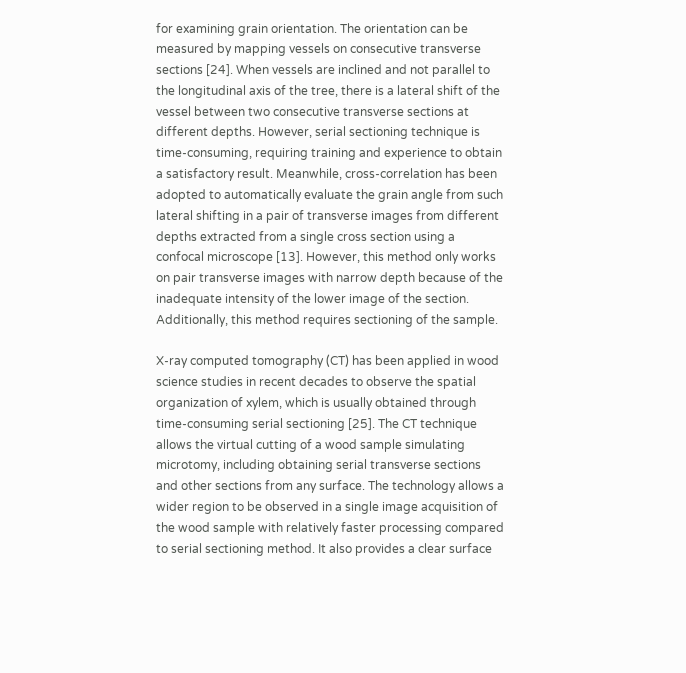for examining grain orientation. The orientation can be measured by mapping vessels on consecutive transverse sections [24]. When vessels are inclined and not parallel to the longitudinal axis of the tree, there is a lateral shift of the vessel between two consecutive transverse sections at different depths. However, serial sectioning technique is time-consuming, requiring training and experience to obtain a satisfactory result. Meanwhile, cross-correlation has been adopted to automatically evaluate the grain angle from such lateral shifting in a pair of transverse images from different depths extracted from a single cross section using a confocal microscope [13]. However, this method only works on pair transverse images with narrow depth because of the inadequate intensity of the lower image of the section. Additionally, this method requires sectioning of the sample.

X-ray computed tomography (CT) has been applied in wood science studies in recent decades to observe the spatial organization of xylem, which is usually obtained through time-consuming serial sectioning [25]. The CT technique allows the virtual cutting of a wood sample simulating microtomy, including obtaining serial transverse sections and other sections from any surface. The technology allows a wider region to be observed in a single image acquisition of the wood sample with relatively faster processing compared to serial sectioning method. It also provides a clear surface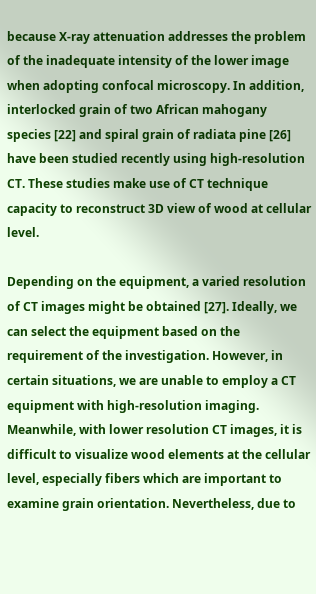because X-ray attenuation addresses the problem of the inadequate intensity of the lower image when adopting confocal microscopy. In addition, interlocked grain of two African mahogany species [22] and spiral grain of radiata pine [26] have been studied recently using high-resolution CT. These studies make use of CT technique capacity to reconstruct 3D view of wood at cellular level.

Depending on the equipment, a varied resolution of CT images might be obtained [27]. Ideally, we can select the equipment based on the requirement of the investigation. However, in certain situations, we are unable to employ a CT equipment with high-resolution imaging. Meanwhile, with lower resolution CT images, it is difficult to visualize wood elements at the cellular level, especially fibers which are important to examine grain orientation. Nevertheless, due to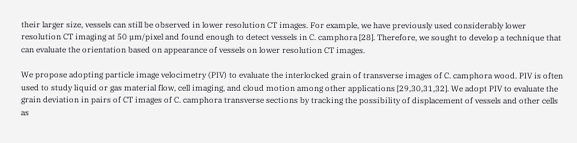their larger size, vessels can still be observed in lower resolution CT images. For example, we have previously used considerably lower resolution CT imaging at 50 µm/pixel and found enough to detect vessels in C. camphora [28]. Therefore, we sought to develop a technique that can evaluate the orientation based on appearance of vessels on lower resolution CT images.

We propose adopting particle image velocimetry (PIV) to evaluate the interlocked grain of transverse images of C. camphora wood. PIV is often used to study liquid or gas material flow, cell imaging, and cloud motion among other applications [29,30,31,32]. We adopt PIV to evaluate the grain deviation in pairs of CT images of C. camphora transverse sections by tracking the possibility of displacement of vessels and other cells as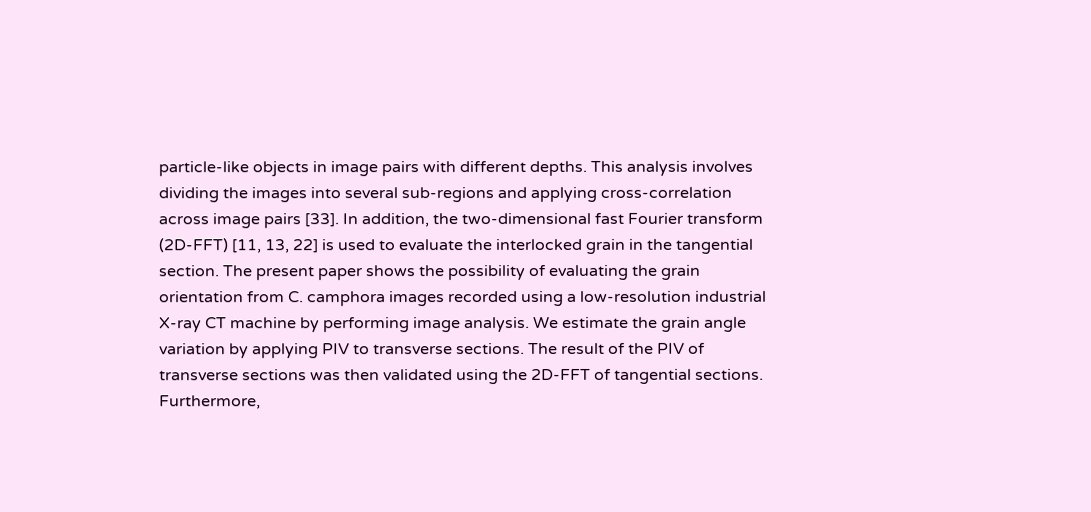particle-like objects in image pairs with different depths. This analysis involves dividing the images into several sub-regions and applying cross-correlation across image pairs [33]. In addition, the two-dimensional fast Fourier transform (2D-FFT) [11, 13, 22] is used to evaluate the interlocked grain in the tangential section. The present paper shows the possibility of evaluating the grain orientation from C. camphora images recorded using a low-resolution industrial X-ray CT machine by performing image analysis. We estimate the grain angle variation by applying PIV to transverse sections. The result of the PIV of transverse sections was then validated using the 2D-FFT of tangential sections. Furthermore,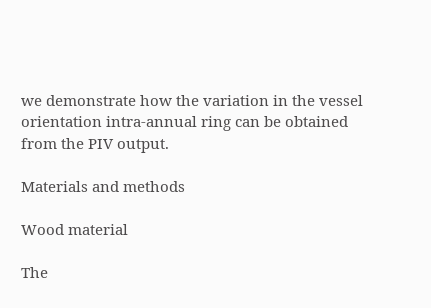we demonstrate how the variation in the vessel orientation intra-annual ring can be obtained from the PIV output.

Materials and methods

Wood material

The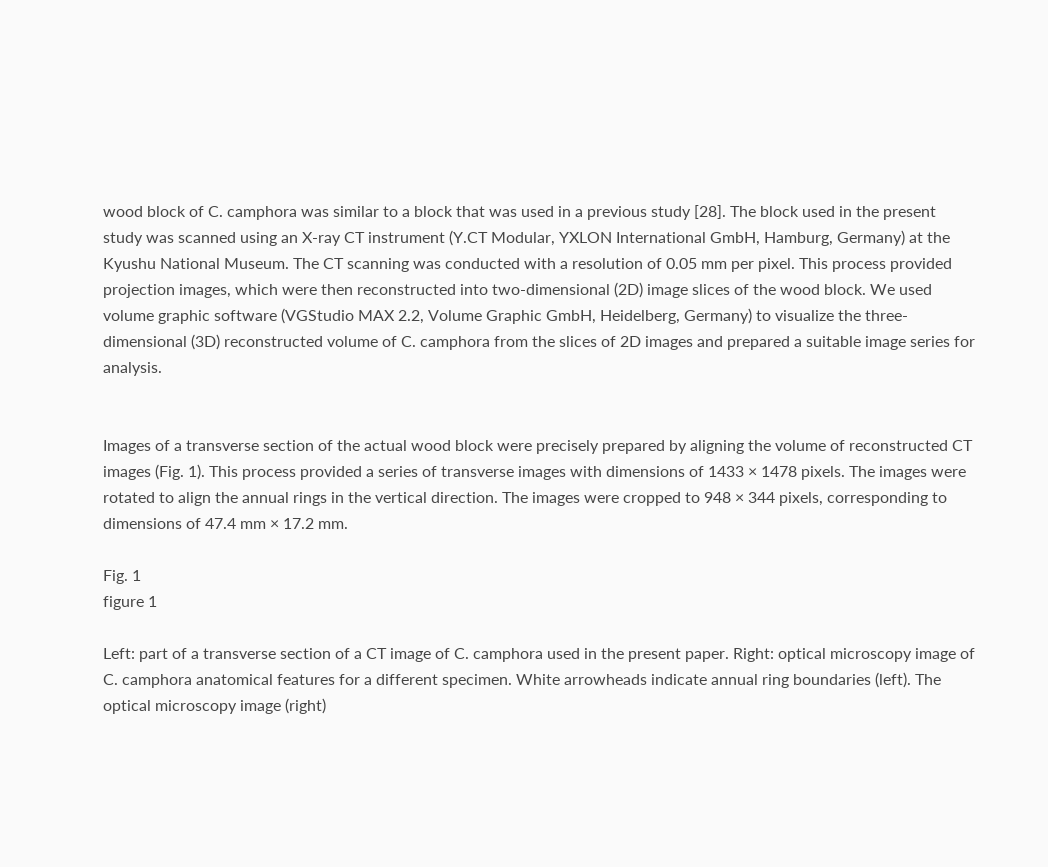wood block of C. camphora was similar to a block that was used in a previous study [28]. The block used in the present study was scanned using an X-ray CT instrument (Y.CT Modular, YXLON International GmbH, Hamburg, Germany) at the Kyushu National Museum. The CT scanning was conducted with a resolution of 0.05 mm per pixel. This process provided projection images, which were then reconstructed into two-dimensional (2D) image slices of the wood block. We used volume graphic software (VGStudio MAX 2.2, Volume Graphic GmbH, Heidelberg, Germany) to visualize the three-dimensional (3D) reconstructed volume of C. camphora from the slices of 2D images and prepared a suitable image series for analysis.


Images of a transverse section of the actual wood block were precisely prepared by aligning the volume of reconstructed CT images (Fig. 1). This process provided a series of transverse images with dimensions of 1433 × 1478 pixels. The images were rotated to align the annual rings in the vertical direction. The images were cropped to 948 × 344 pixels, corresponding to dimensions of 47.4 mm × 17.2 mm.

Fig. 1
figure 1

Left: part of a transverse section of a CT image of C. camphora used in the present paper. Right: optical microscopy image of C. camphora anatomical features for a different specimen. White arrowheads indicate annual ring boundaries (left). The optical microscopy image (right)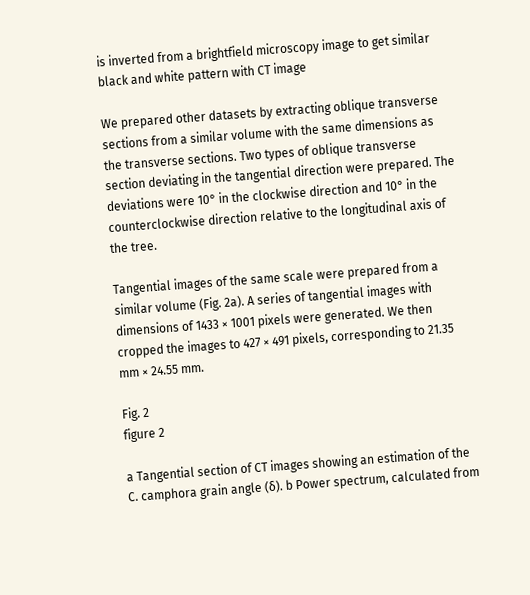is inverted from a brightfield microscopy image to get similar black and white pattern with CT image

We prepared other datasets by extracting oblique transverse sections from a similar volume with the same dimensions as the transverse sections. Two types of oblique transverse section deviating in the tangential direction were prepared. The deviations were 10° in the clockwise direction and 10° in the counterclockwise direction relative to the longitudinal axis of the tree.

Tangential images of the same scale were prepared from a similar volume (Fig. 2a). A series of tangential images with dimensions of 1433 × 1001 pixels were generated. We then cropped the images to 427 × 491 pixels, corresponding to 21.35 mm × 24.55 mm.

Fig. 2
figure 2

a Tangential section of CT images showing an estimation of the C. camphora grain angle (δ). b Power spectrum, calculated from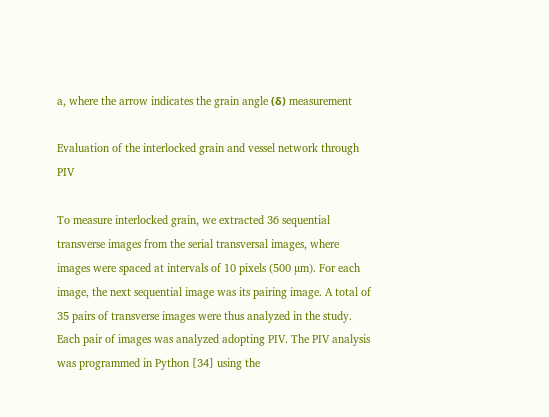a, where the arrow indicates the grain angle (δ) measurement

Evaluation of the interlocked grain and vessel network through PIV

To measure interlocked grain, we extracted 36 sequential transverse images from the serial transversal images, where images were spaced at intervals of 10 pixels (500 µm). For each image, the next sequential image was its pairing image. A total of 35 pairs of transverse images were thus analyzed in the study. Each pair of images was analyzed adopting PIV. The PIV analysis was programmed in Python [34] using the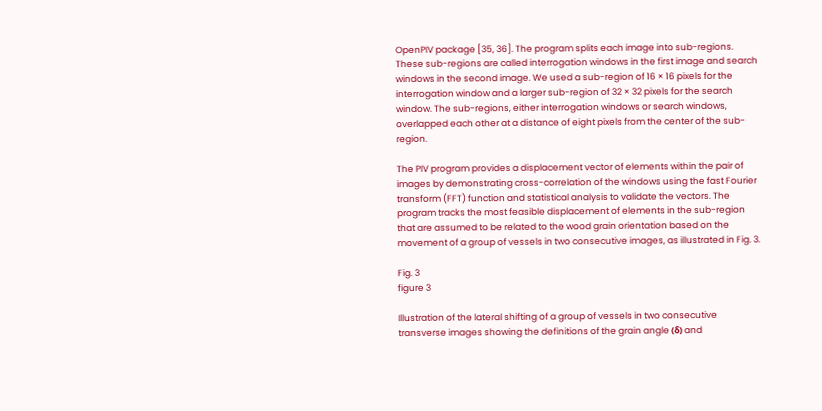OpenPIV package [35, 36]. The program splits each image into sub-regions. These sub-regions are called interrogation windows in the first image and search windows in the second image. We used a sub-region of 16 × 16 pixels for the interrogation window and a larger sub-region of 32 × 32 pixels for the search window. The sub-regions, either interrogation windows or search windows, overlapped each other at a distance of eight pixels from the center of the sub-region.

The PIV program provides a displacement vector of elements within the pair of images by demonstrating cross-correlation of the windows using the fast Fourier transform (FFT) function and statistical analysis to validate the vectors. The program tracks the most feasible displacement of elements in the sub-region that are assumed to be related to the wood grain orientation based on the movement of a group of vessels in two consecutive images, as illustrated in Fig. 3.

Fig. 3
figure 3

Illustration of the lateral shifting of a group of vessels in two consecutive transverse images showing the definitions of the grain angle (δ) and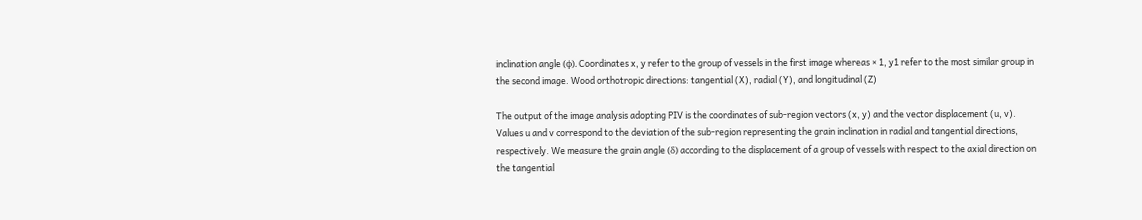inclination angle (ϕ). Coordinates x, y refer to the group of vessels in the first image whereas × 1, y1 refer to the most similar group in the second image. Wood orthotropic directions: tangential (X), radial (Y), and longitudinal (Z)

The output of the image analysis adopting PIV is the coordinates of sub-region vectors (x, y) and the vector displacement (u, v). Values u and v correspond to the deviation of the sub-region representing the grain inclination in radial and tangential directions, respectively. We measure the grain angle (δ) according to the displacement of a group of vessels with respect to the axial direction on the tangential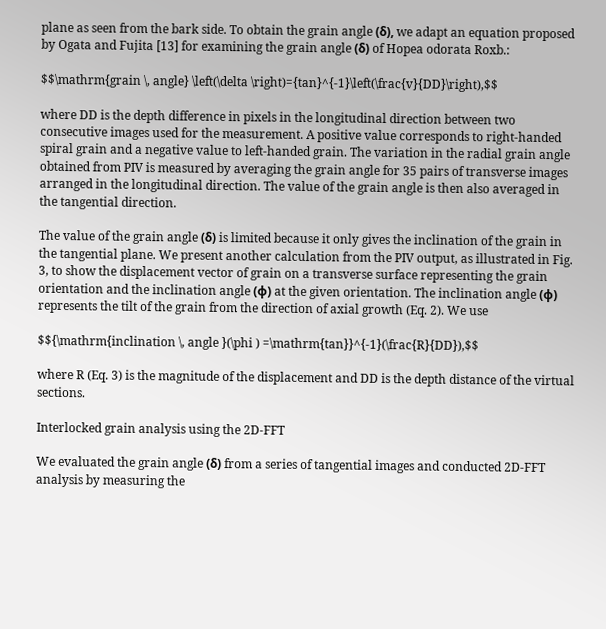plane as seen from the bark side. To obtain the grain angle (δ), we adapt an equation proposed by Ogata and Fujita [13] for examining the grain angle (δ) of Hopea odorata Roxb.:

$$\mathrm{grain \, angle} \left(\delta \right)={tan}^{-1}\left(\frac{v}{DD}\right),$$

where DD is the depth difference in pixels in the longitudinal direction between two consecutive images used for the measurement. A positive value corresponds to right-handed spiral grain and a negative value to left-handed grain. The variation in the radial grain angle obtained from PIV is measured by averaging the grain angle for 35 pairs of transverse images arranged in the longitudinal direction. The value of the grain angle is then also averaged in the tangential direction.

The value of the grain angle (δ) is limited because it only gives the inclination of the grain in the tangential plane. We present another calculation from the PIV output, as illustrated in Fig. 3, to show the displacement vector of grain on a transverse surface representing the grain orientation and the inclination angle (ϕ) at the given orientation. The inclination angle (ϕ) represents the tilt of the grain from the direction of axial growth (Eq. 2). We use

$${\mathrm{inclination \, angle }(\phi ) =\mathrm{tan}}^{-1}(\frac{R}{DD}),$$

where R (Eq. 3) is the magnitude of the displacement and DD is the depth distance of the virtual sections.

Interlocked grain analysis using the 2D-FFT

We evaluated the grain angle (δ) from a series of tangential images and conducted 2D-FFT analysis by measuring the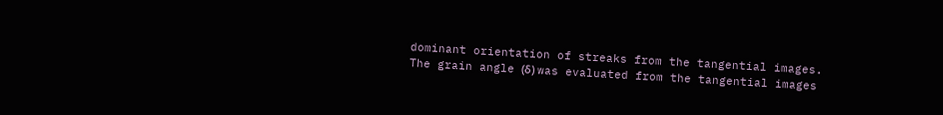dominant orientation of streaks from the tangential images. The grain angle (δ) was evaluated from the tangential images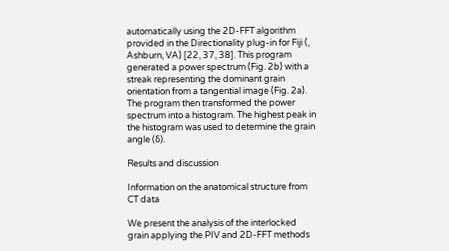automatically using the 2D-FFT algorithm provided in the Directionality plug-in for Fiji (, Ashburn, VA) [22, 37, 38]. This program generated a power spectrum (Fig. 2b) with a streak representing the dominant grain orientation from a tangential image (Fig. 2a). The program then transformed the power spectrum into a histogram. The highest peak in the histogram was used to determine the grain angle (δ).

Results and discussion

Information on the anatomical structure from CT data

We present the analysis of the interlocked grain applying the PIV and 2D-FFT methods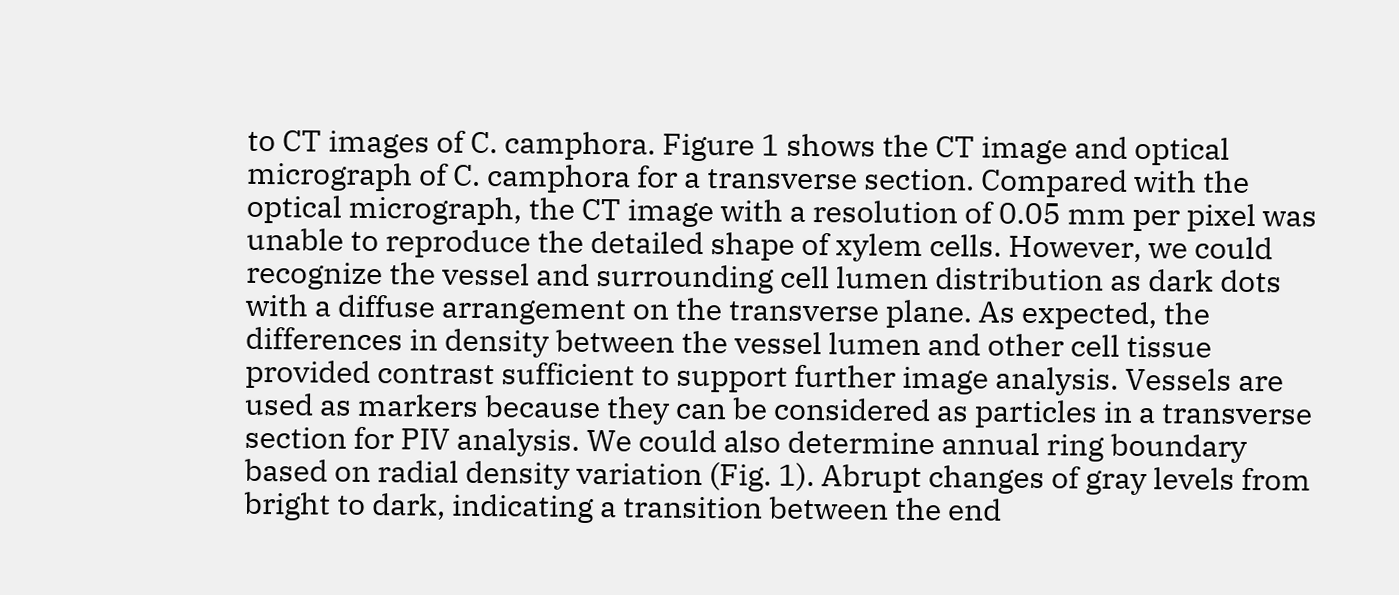to CT images of C. camphora. Figure 1 shows the CT image and optical micrograph of C. camphora for a transverse section. Compared with the optical micrograph, the CT image with a resolution of 0.05 mm per pixel was unable to reproduce the detailed shape of xylem cells. However, we could recognize the vessel and surrounding cell lumen distribution as dark dots with a diffuse arrangement on the transverse plane. As expected, the differences in density between the vessel lumen and other cell tissue provided contrast sufficient to support further image analysis. Vessels are used as markers because they can be considered as particles in a transverse section for PIV analysis. We could also determine annual ring boundary based on radial density variation (Fig. 1). Abrupt changes of gray levels from bright to dark, indicating a transition between the end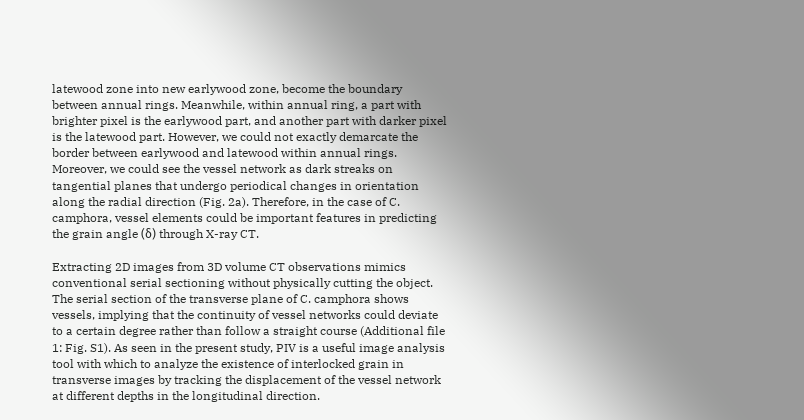latewood zone into new earlywood zone, become the boundary between annual rings. Meanwhile, within annual ring, a part with brighter pixel is the earlywood part, and another part with darker pixel is the latewood part. However, we could not exactly demarcate the border between earlywood and latewood within annual rings. Moreover, we could see the vessel network as dark streaks on tangential planes that undergo periodical changes in orientation along the radial direction (Fig. 2a). Therefore, in the case of C. camphora, vessel elements could be important features in predicting the grain angle (δ) through X-ray CT.

Extracting 2D images from 3D volume CT observations mimics conventional serial sectioning without physically cutting the object. The serial section of the transverse plane of C. camphora shows vessels, implying that the continuity of vessel networks could deviate to a certain degree rather than follow a straight course (Additional file 1: Fig. S1). As seen in the present study, PIV is a useful image analysis tool with which to analyze the existence of interlocked grain in transverse images by tracking the displacement of the vessel network at different depths in the longitudinal direction.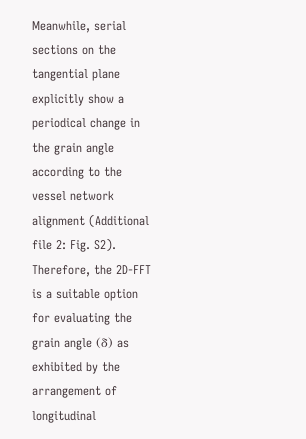Meanwhile, serial sections on the tangential plane explicitly show a periodical change in the grain angle according to the vessel network alignment (Additional file 2: Fig. S2). Therefore, the 2D-FFT is a suitable option for evaluating the grain angle (δ) as exhibited by the arrangement of longitudinal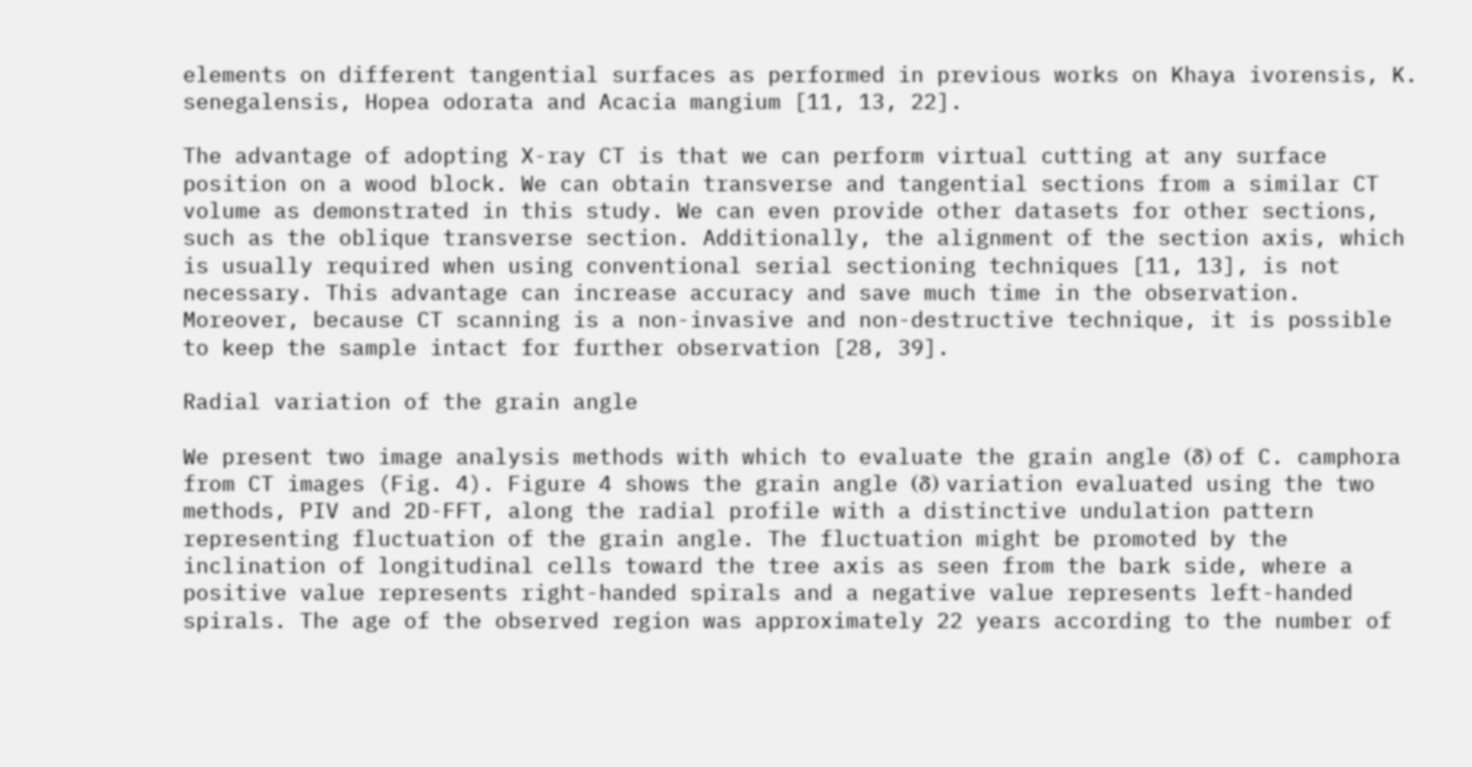elements on different tangential surfaces as performed in previous works on Khaya ivorensis, K. senegalensis, Hopea odorata and Acacia mangium [11, 13, 22].

The advantage of adopting X-ray CT is that we can perform virtual cutting at any surface position on a wood block. We can obtain transverse and tangential sections from a similar CT volume as demonstrated in this study. We can even provide other datasets for other sections, such as the oblique transverse section. Additionally, the alignment of the section axis, which is usually required when using conventional serial sectioning techniques [11, 13], is not necessary. This advantage can increase accuracy and save much time in the observation. Moreover, because CT scanning is a non-invasive and non-destructive technique, it is possible to keep the sample intact for further observation [28, 39].

Radial variation of the grain angle

We present two image analysis methods with which to evaluate the grain angle (δ) of C. camphora from CT images (Fig. 4). Figure 4 shows the grain angle (δ) variation evaluated using the two methods, PIV and 2D-FFT, along the radial profile with a distinctive undulation pattern representing fluctuation of the grain angle. The fluctuation might be promoted by the inclination of longitudinal cells toward the tree axis as seen from the bark side, where a positive value represents right-handed spirals and a negative value represents left-handed spirals. The age of the observed region was approximately 22 years according to the number of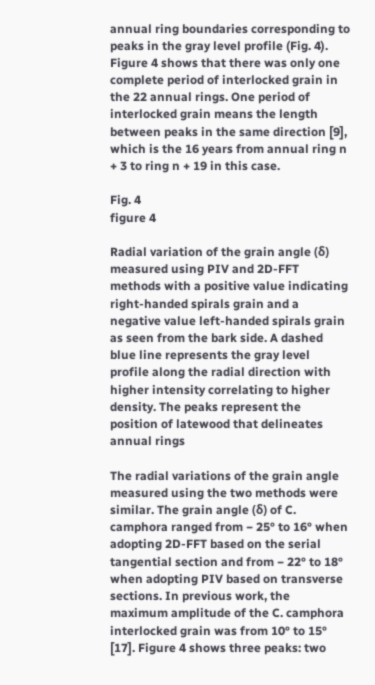annual ring boundaries corresponding to peaks in the gray level profile (Fig. 4). Figure 4 shows that there was only one complete period of interlocked grain in the 22 annual rings. One period of interlocked grain means the length between peaks in the same direction [9], which is the 16 years from annual ring n + 3 to ring n + 19 in this case.

Fig. 4
figure 4

Radial variation of the grain angle (δ) measured using PIV and 2D-FFT methods with a positive value indicating right-handed spirals grain and a negative value left-handed spirals grain as seen from the bark side. A dashed blue line represents the gray level profile along the radial direction with higher intensity correlating to higher density. The peaks represent the position of latewood that delineates annual rings

The radial variations of the grain angle measured using the two methods were similar. The grain angle (δ) of C. camphora ranged from − 25° to 16° when adopting 2D-FFT based on the serial tangential section and from − 22° to 18° when adopting PIV based on transverse sections. In previous work, the maximum amplitude of the C. camphora interlocked grain was from 10° to 15° [17]. Figure 4 shows three peaks: two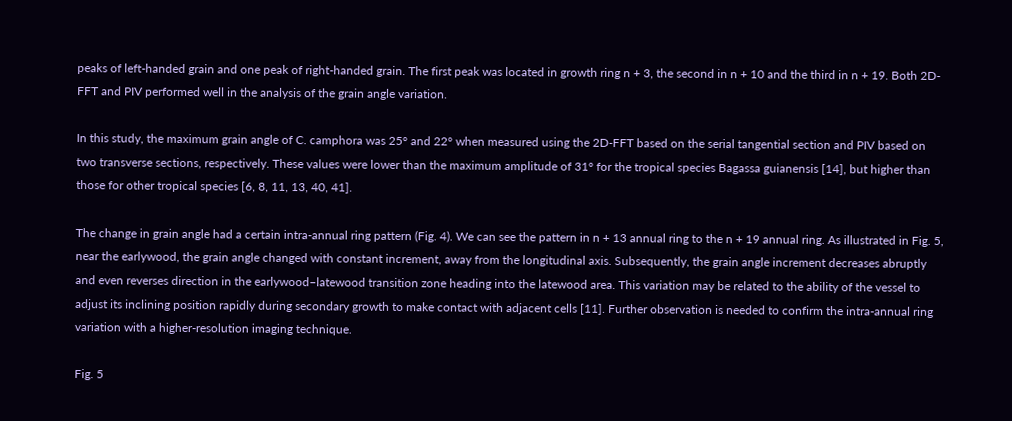peaks of left-handed grain and one peak of right-handed grain. The first peak was located in growth ring n + 3, the second in n + 10 and the third in n + 19. Both 2D-FFT and PIV performed well in the analysis of the grain angle variation.

In this study, the maximum grain angle of C. camphora was 25° and 22° when measured using the 2D-FFT based on the serial tangential section and PIV based on two transverse sections, respectively. These values were lower than the maximum amplitude of 31° for the tropical species Bagassa guianensis [14], but higher than those for other tropical species [6, 8, 11, 13, 40, 41].

The change in grain angle had a certain intra-annual ring pattern (Fig. 4). We can see the pattern in n + 13 annual ring to the n + 19 annual ring. As illustrated in Fig. 5, near the earlywood, the grain angle changed with constant increment, away from the longitudinal axis. Subsequently, the grain angle increment decreases abruptly and even reverses direction in the earlywood–latewood transition zone heading into the latewood area. This variation may be related to the ability of the vessel to adjust its inclining position rapidly during secondary growth to make contact with adjacent cells [11]. Further observation is needed to confirm the intra-annual ring variation with a higher-resolution imaging technique.

Fig. 5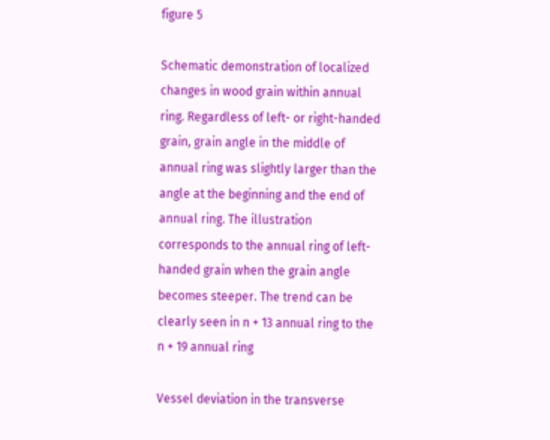figure 5

Schematic demonstration of localized changes in wood grain within annual ring. Regardless of left- or right-handed grain, grain angle in the middle of annual ring was slightly larger than the angle at the beginning and the end of annual ring. The illustration corresponds to the annual ring of left-handed grain when the grain angle becomes steeper. The trend can be clearly seen in n + 13 annual ring to the n + 19 annual ring

Vessel deviation in the transverse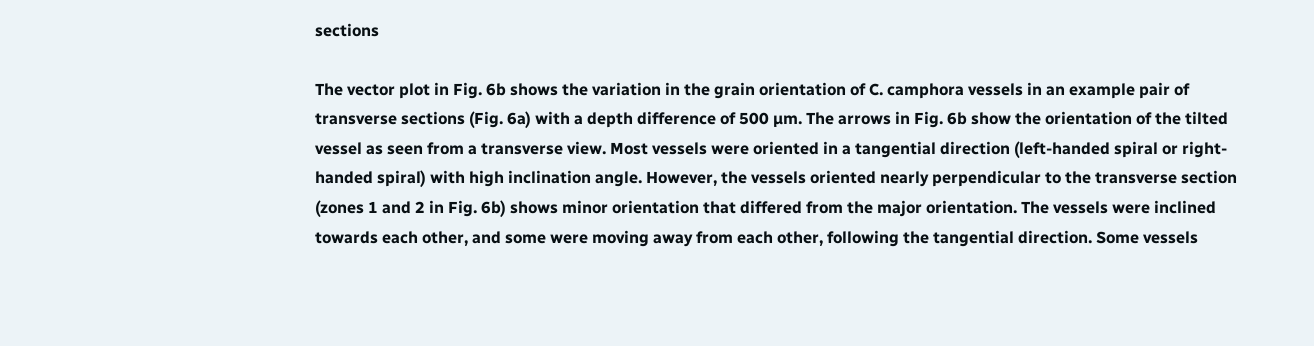sections

The vector plot in Fig. 6b shows the variation in the grain orientation of C. camphora vessels in an example pair of transverse sections (Fig. 6a) with a depth difference of 500 µm. The arrows in Fig. 6b show the orientation of the tilted vessel as seen from a transverse view. Most vessels were oriented in a tangential direction (left-handed spiral or right-handed spiral) with high inclination angle. However, the vessels oriented nearly perpendicular to the transverse section (zones 1 and 2 in Fig. 6b) shows minor orientation that differed from the major orientation. The vessels were inclined towards each other, and some were moving away from each other, following the tangential direction. Some vessels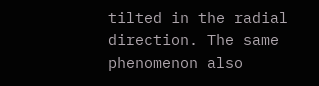tilted in the radial direction. The same phenomenon also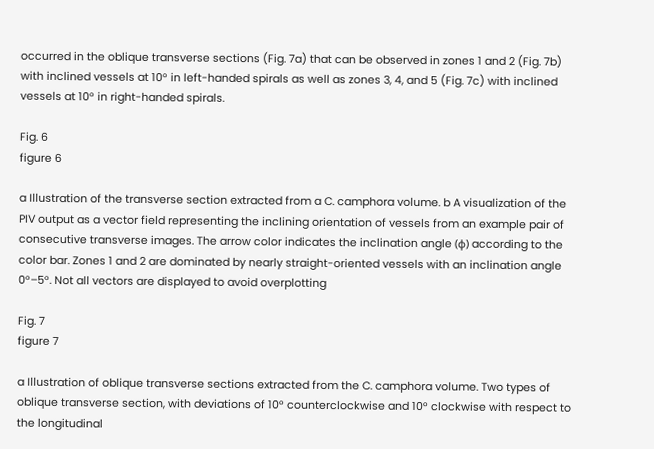occurred in the oblique transverse sections (Fig. 7a) that can be observed in zones 1 and 2 (Fig. 7b) with inclined vessels at 10° in left-handed spirals as well as zones 3, 4, and 5 (Fig. 7c) with inclined vessels at 10° in right-handed spirals.

Fig. 6
figure 6

a Illustration of the transverse section extracted from a C. camphora volume. b A visualization of the PIV output as a vector field representing the inclining orientation of vessels from an example pair of consecutive transverse images. The arrow color indicates the inclination angle (ϕ) according to the color bar. Zones 1 and 2 are dominated by nearly straight-oriented vessels with an inclination angle 0°–5°. Not all vectors are displayed to avoid overplotting

Fig. 7
figure 7

a Illustration of oblique transverse sections extracted from the C. camphora volume. Two types of oblique transverse section, with deviations of 10° counterclockwise and 10° clockwise with respect to the longitudinal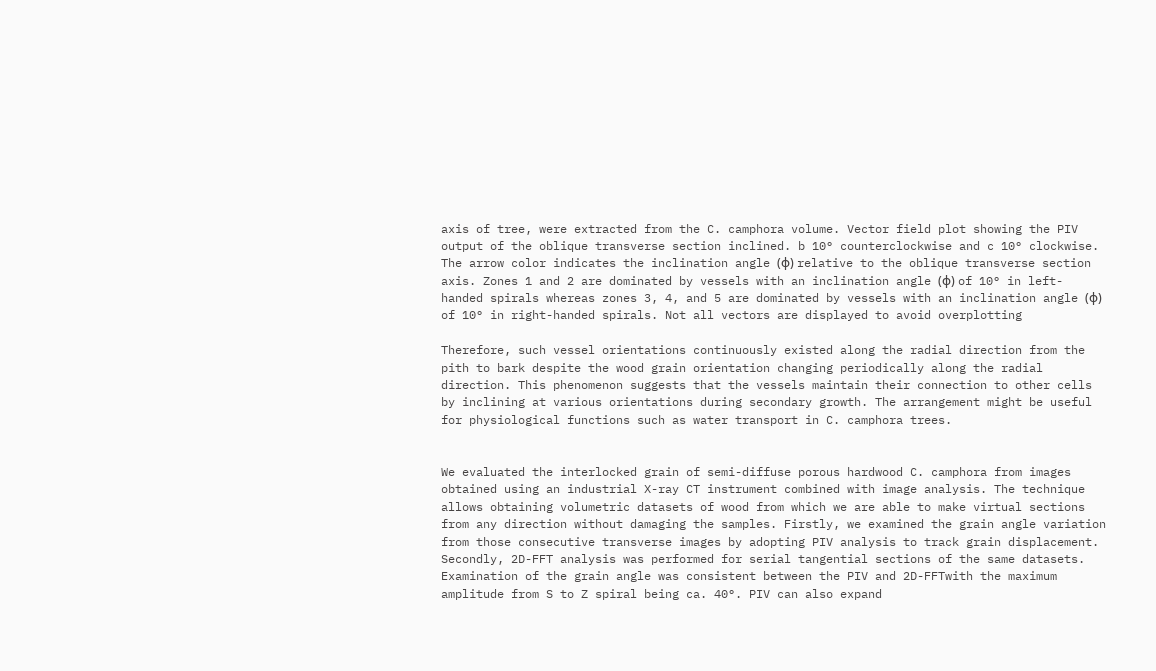axis of tree, were extracted from the C. camphora volume. Vector field plot showing the PIV output of the oblique transverse section inclined. b 10° counterclockwise and c 10° clockwise. The arrow color indicates the inclination angle (ϕ) relative to the oblique transverse section axis. Zones 1 and 2 are dominated by vessels with an inclination angle (ϕ) of 10° in left-handed spirals whereas zones 3, 4, and 5 are dominated by vessels with an inclination angle (ϕ) of 10° in right-handed spirals. Not all vectors are displayed to avoid overplotting

Therefore, such vessel orientations continuously existed along the radial direction from the pith to bark despite the wood grain orientation changing periodically along the radial direction. This phenomenon suggests that the vessels maintain their connection to other cells by inclining at various orientations during secondary growth. The arrangement might be useful for physiological functions such as water transport in C. camphora trees.


We evaluated the interlocked grain of semi-diffuse porous hardwood C. camphora from images obtained using an industrial X-ray CT instrument combined with image analysis. The technique allows obtaining volumetric datasets of wood from which we are able to make virtual sections from any direction without damaging the samples. Firstly, we examined the grain angle variation from those consecutive transverse images by adopting PIV analysis to track grain displacement. Secondly, 2D-FFT analysis was performed for serial tangential sections of the same datasets. Examination of the grain angle was consistent between the PIV and 2D-FFTwith the maximum amplitude from S to Z spiral being ca. 40°. PIV can also expand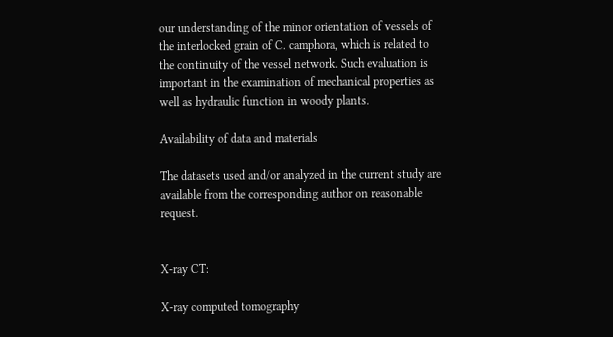our understanding of the minor orientation of vessels of the interlocked grain of C. camphora, which is related to the continuity of the vessel network. Such evaluation is important in the examination of mechanical properties as well as hydraulic function in woody plants.

Availability of data and materials

The datasets used and/or analyzed in the current study are available from the corresponding author on reasonable request.


X-ray CT:

X-ray computed tomography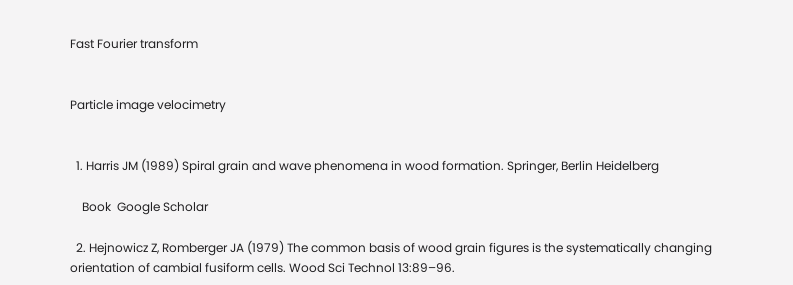Fast Fourier transform


Particle image velocimetry


  1. Harris JM (1989) Spiral grain and wave phenomena in wood formation. Springer, Berlin Heidelberg

    Book  Google Scholar

  2. Hejnowicz Z, Romberger JA (1979) The common basis of wood grain figures is the systematically changing orientation of cambial fusiform cells. Wood Sci Technol 13:89–96.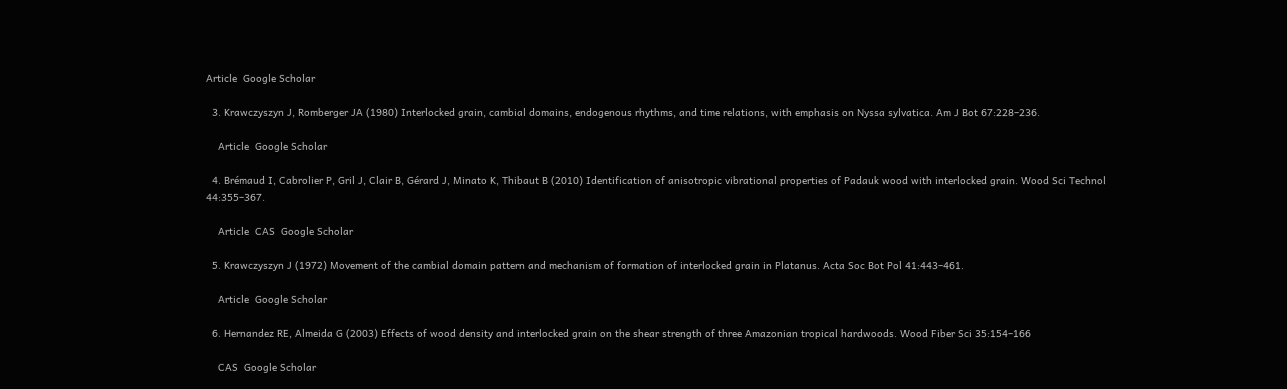Article  Google Scholar

  3. Krawczyszyn J, Romberger JA (1980) Interlocked grain, cambial domains, endogenous rhythms, and time relations, with emphasis on Nyssa sylvatica. Am J Bot 67:228–236.

    Article  Google Scholar

  4. Brémaud I, Cabrolier P, Gril J, Clair B, Gérard J, Minato K, Thibaut B (2010) Identification of anisotropic vibrational properties of Padauk wood with interlocked grain. Wood Sci Technol 44:355–367.

    Article  CAS  Google Scholar

  5. Krawczyszyn J (1972) Movement of the cambial domain pattern and mechanism of formation of interlocked grain in Platanus. Acta Soc Bot Pol 41:443–461.

    Article  Google Scholar

  6. Hernandez RE, Almeida G (2003) Effects of wood density and interlocked grain on the shear strength of three Amazonian tropical hardwoods. Wood Fiber Sci 35:154–166

    CAS  Google Scholar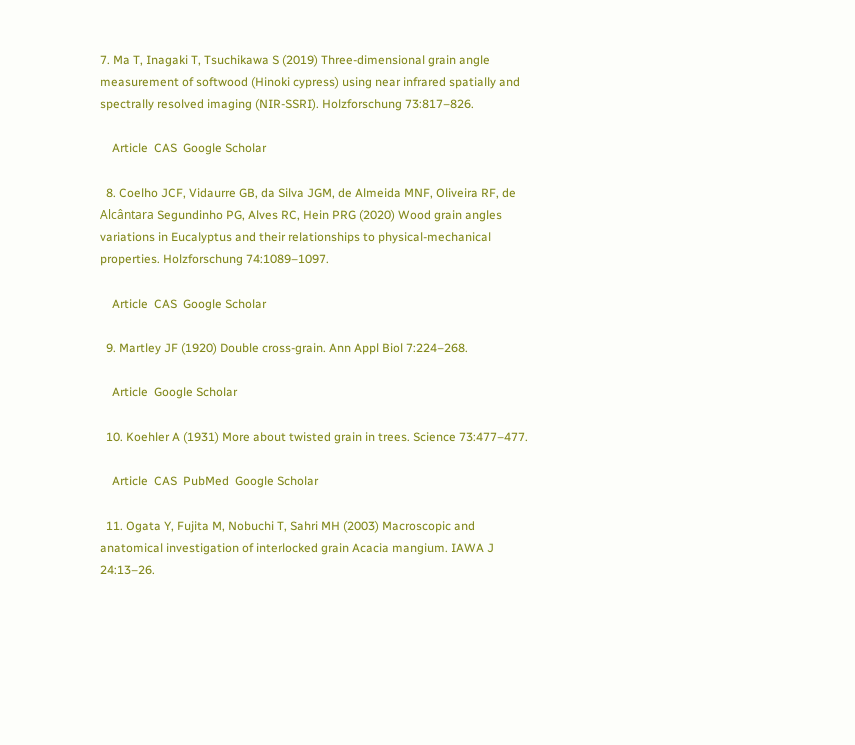7. Ma T, Inagaki T, Tsuchikawa S (2019) Three-dimensional grain angle measurement of softwood (Hinoki cypress) using near infrared spatially and spectrally resolved imaging (NIR-SSRI). Holzforschung 73:817–826.

    Article  CAS  Google Scholar

  8. Coelho JCF, Vidaurre GB, da Silva JGM, de Almeida MNF, Oliveira RF, de Alcântara Segundinho PG, Alves RC, Hein PRG (2020) Wood grain angles variations in Eucalyptus and their relationships to physical-mechanical properties. Holzforschung 74:1089–1097.

    Article  CAS  Google Scholar

  9. Martley JF (1920) Double cross-grain. Ann Appl Biol 7:224–268.

    Article  Google Scholar

  10. Koehler A (1931) More about twisted grain in trees. Science 73:477–477.

    Article  CAS  PubMed  Google Scholar

  11. Ogata Y, Fujita M, Nobuchi T, Sahri MH (2003) Macroscopic and anatomical investigation of interlocked grain Acacia mangium. IAWA J 24:13–26.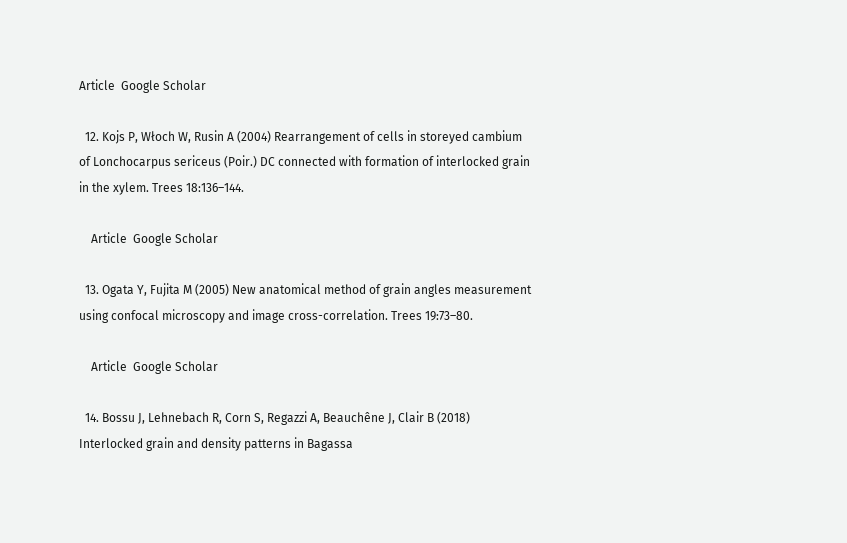Article  Google Scholar

  12. Kojs P, Włoch W, Rusin A (2004) Rearrangement of cells in storeyed cambium of Lonchocarpus sericeus (Poir.) DC connected with formation of interlocked grain in the xylem. Trees 18:136–144.

    Article  Google Scholar

  13. Ogata Y, Fujita M (2005) New anatomical method of grain angles measurement using confocal microscopy and image cross-correlation. Trees 19:73–80.

    Article  Google Scholar

  14. Bossu J, Lehnebach R, Corn S, Regazzi A, Beauchêne J, Clair B (2018) Interlocked grain and density patterns in Bagassa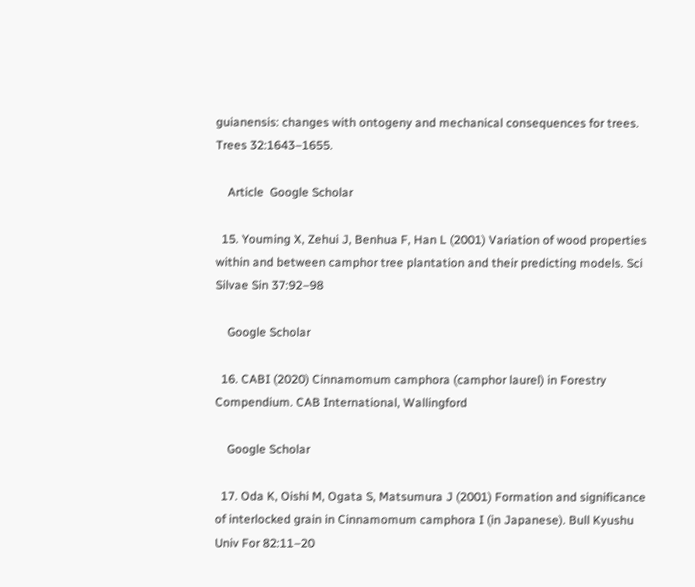guianensis: changes with ontogeny and mechanical consequences for trees. Trees 32:1643–1655.

    Article  Google Scholar

  15. Youming X, Zehui J, Benhua F, Han L (2001) Variation of wood properties within and between camphor tree plantation and their predicting models. Sci Silvae Sin 37:92–98

    Google Scholar

  16. CABI (2020) Cinnamomum camphora (camphor laurel) in Forestry Compendium. CAB International, Wallingford

    Google Scholar

  17. Oda K, Oishi M, Ogata S, Matsumura J (2001) Formation and significance of interlocked grain in Cinnamomum camphora I (in Japanese). Bull Kyushu Univ For 82:11–20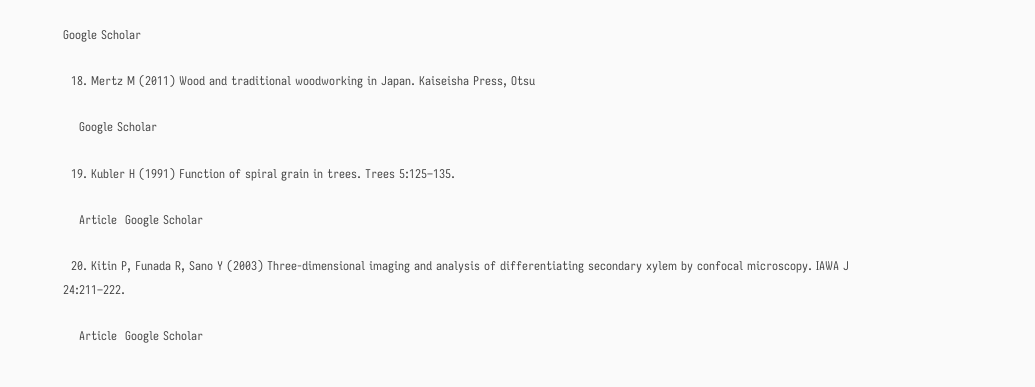Google Scholar

  18. Mertz M (2011) Wood and traditional woodworking in Japan. Kaiseisha Press, Otsu

    Google Scholar

  19. Kubler H (1991) Function of spiral grain in trees. Trees 5:125–135.

    Article  Google Scholar

  20. Kitin P, Funada R, Sano Y (2003) Three-dimensional imaging and analysis of differentiating secondary xylem by confocal microscopy. IAWA J 24:211–222.

    Article  Google Scholar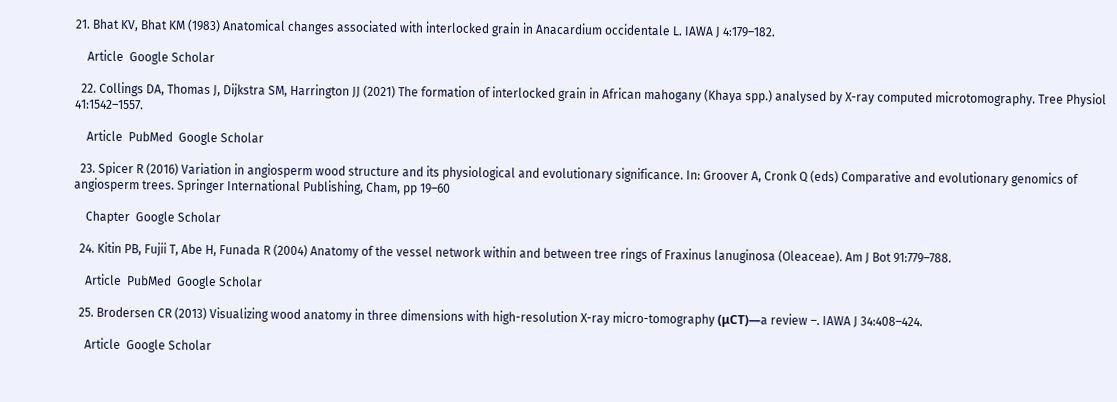21. Bhat KV, Bhat KM (1983) Anatomical changes associated with interlocked grain in Anacardium occidentale L. IAWA J 4:179–182.

    Article  Google Scholar

  22. Collings DA, Thomas J, Dijkstra SM, Harrington JJ (2021) The formation of interlocked grain in African mahogany (Khaya spp.) analysed by X-ray computed microtomography. Tree Physiol 41:1542–1557.

    Article  PubMed  Google Scholar

  23. Spicer R (2016) Variation in angiosperm wood structure and its physiological and evolutionary significance. In: Groover A, Cronk Q (eds) Comparative and evolutionary genomics of angiosperm trees. Springer International Publishing, Cham, pp 19–60

    Chapter  Google Scholar

  24. Kitin PB, Fujii T, Abe H, Funada R (2004) Anatomy of the vessel network within and between tree rings of Fraxinus lanuginosa (Oleaceae). Am J Bot 91:779–788.

    Article  PubMed  Google Scholar

  25. Brodersen CR (2013) Visualizing wood anatomy in three dimensions with high-resolution X-ray micro-tomography (μCT)—a review –. IAWA J 34:408–424.

    Article  Google Scholar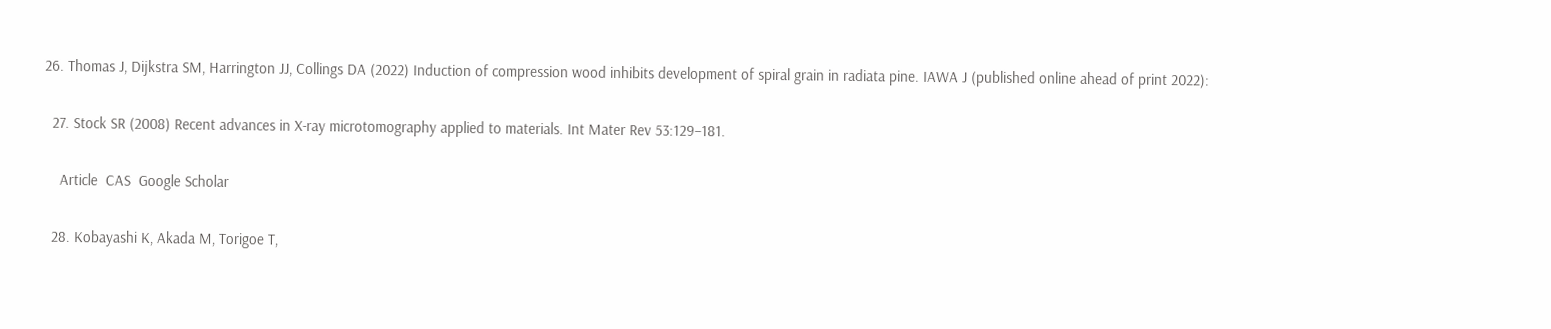26. Thomas J, Dijkstra SM, Harrington JJ, Collings DA (2022) Induction of compression wood inhibits development of spiral grain in radiata pine. IAWA J (published online ahead of print 2022):

  27. Stock SR (2008) Recent advances in X-ray microtomography applied to materials. Int Mater Rev 53:129–181.

    Article  CAS  Google Scholar

  28. Kobayashi K, Akada M, Torigoe T,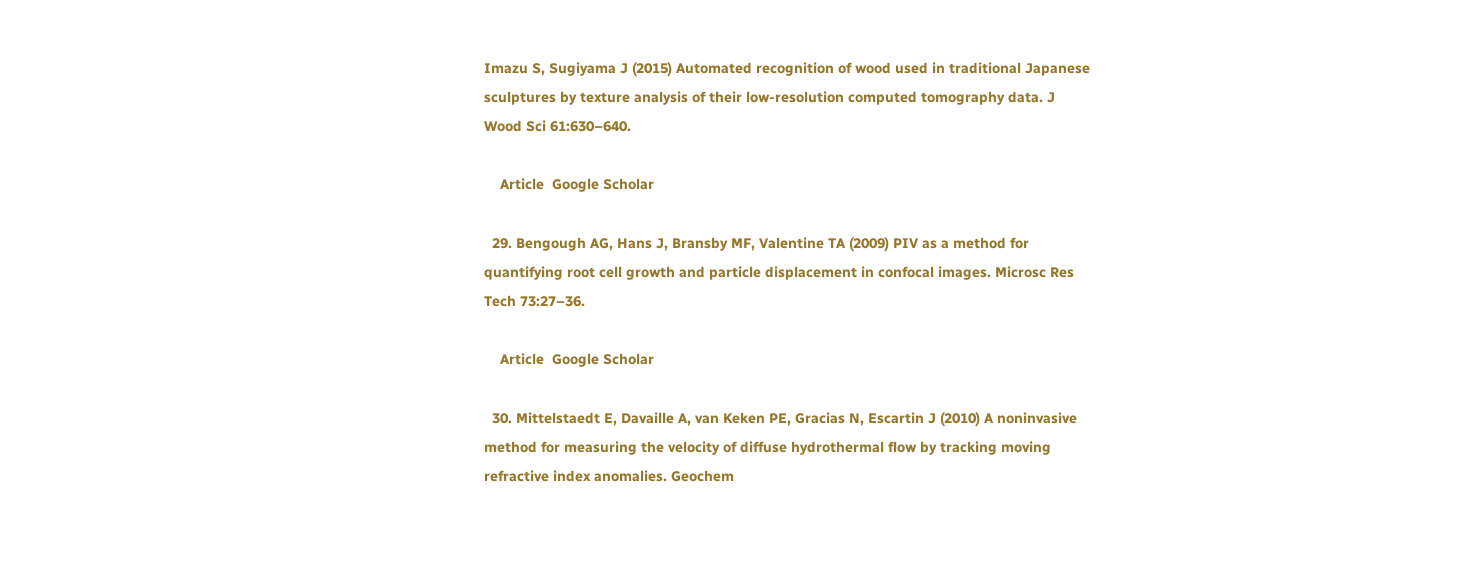Imazu S, Sugiyama J (2015) Automated recognition of wood used in traditional Japanese sculptures by texture analysis of their low-resolution computed tomography data. J Wood Sci 61:630–640.

    Article  Google Scholar

  29. Bengough AG, Hans J, Bransby MF, Valentine TA (2009) PIV as a method for quantifying root cell growth and particle displacement in confocal images. Microsc Res Tech 73:27–36.

    Article  Google Scholar

  30. Mittelstaedt E, Davaille A, van Keken PE, Gracias N, Escartin J (2010) A noninvasive method for measuring the velocity of diffuse hydrothermal flow by tracking moving refractive index anomalies. Geochem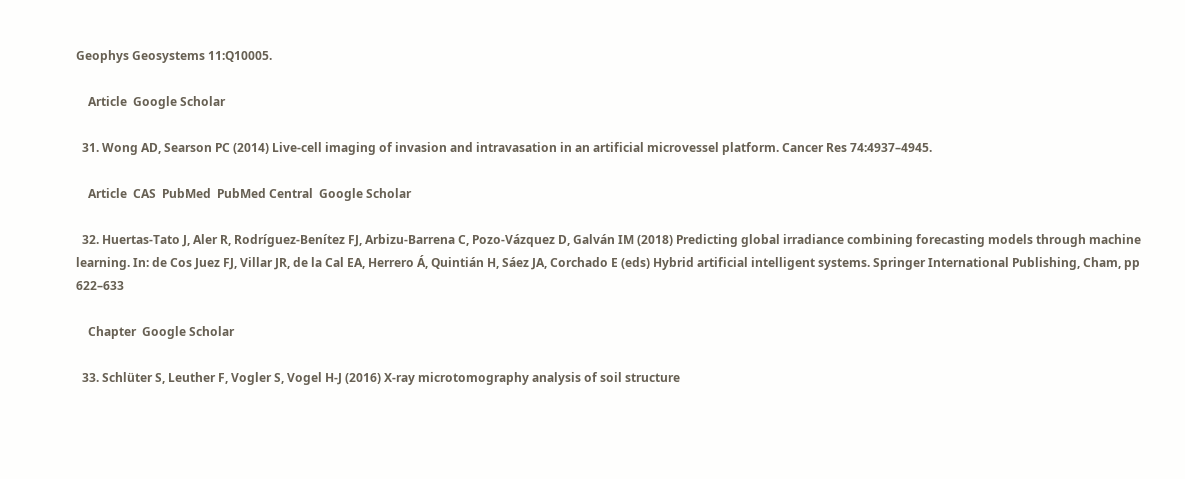Geophys Geosystems 11:Q10005.

    Article  Google Scholar

  31. Wong AD, Searson PC (2014) Live-cell imaging of invasion and intravasation in an artificial microvessel platform. Cancer Res 74:4937–4945.

    Article  CAS  PubMed  PubMed Central  Google Scholar

  32. Huertas-Tato J, Aler R, Rodríguez-Benítez FJ, Arbizu-Barrena C, Pozo-Vázquez D, Galván IM (2018) Predicting global irradiance combining forecasting models through machine learning. In: de Cos Juez FJ, Villar JR, de la Cal EA, Herrero Á, Quintián H, Sáez JA, Corchado E (eds) Hybrid artificial intelligent systems. Springer International Publishing, Cham, pp 622–633

    Chapter  Google Scholar

  33. Schlüter S, Leuther F, Vogler S, Vogel H-J (2016) X-ray microtomography analysis of soil structure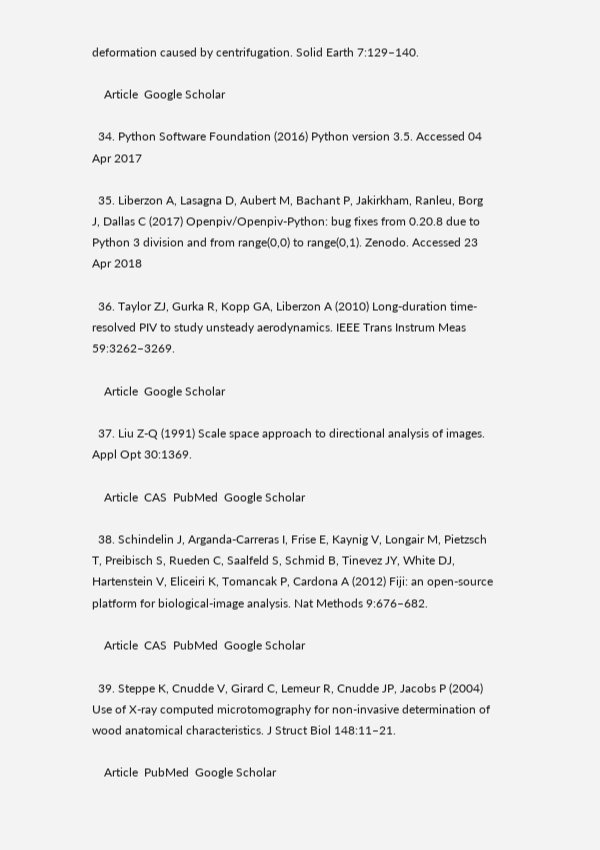deformation caused by centrifugation. Solid Earth 7:129–140.

    Article  Google Scholar

  34. Python Software Foundation (2016) Python version 3.5. Accessed 04 Apr 2017

  35. Liberzon A, Lasagna D, Aubert M, Bachant P, Jakirkham, Ranleu, Borg J, Dallas C (2017) Openpiv/Openpiv-Python: bug fixes from 0.20.8 due to Python 3 division and from range(0,0) to range(0,1). Zenodo. Accessed 23 Apr 2018

  36. Taylor ZJ, Gurka R, Kopp GA, Liberzon A (2010) Long-duration time-resolved PIV to study unsteady aerodynamics. IEEE Trans Instrum Meas 59:3262–3269.

    Article  Google Scholar

  37. Liu Z-Q (1991) Scale space approach to directional analysis of images. Appl Opt 30:1369.

    Article  CAS  PubMed  Google Scholar

  38. Schindelin J, Arganda-Carreras I, Frise E, Kaynig V, Longair M, Pietzsch T, Preibisch S, Rueden C, Saalfeld S, Schmid B, Tinevez JY, White DJ, Hartenstein V, Eliceiri K, Tomancak P, Cardona A (2012) Fiji: an open-source platform for biological-image analysis. Nat Methods 9:676–682.

    Article  CAS  PubMed  Google Scholar

  39. Steppe K, Cnudde V, Girard C, Lemeur R, Cnudde JP, Jacobs P (2004) Use of X-ray computed microtomography for non-invasive determination of wood anatomical characteristics. J Struct Biol 148:11–21.

    Article  PubMed  Google Scholar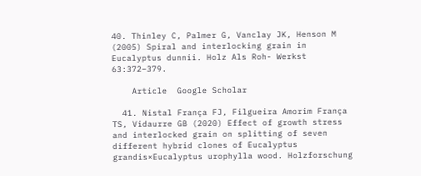40. Thinley C, Palmer G, Vanclay JK, Henson M (2005) Spiral and interlocking grain in Eucalyptus dunnii. Holz Als Roh- Werkst 63:372–379.

    Article  Google Scholar

  41. Nistal França FJ, Filgueira Amorim França TS, Vidaurre GB (2020) Effect of growth stress and interlocked grain on splitting of seven different hybrid clones of Eucalyptus grandis×Eucalyptus urophylla wood. Holzforschung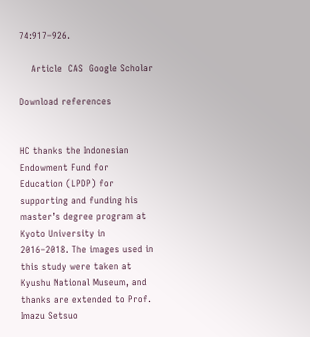74:917–926.

    Article  CAS  Google Scholar

Download references


HC thanks the Indonesian Endowment Fund for Education (LPDP) for supporting and funding his master’s degree program at Kyoto University in 2016–2018. The images used in this study were taken at Kyushu National Museum, and thanks are extended to Prof. Imazu Setsuo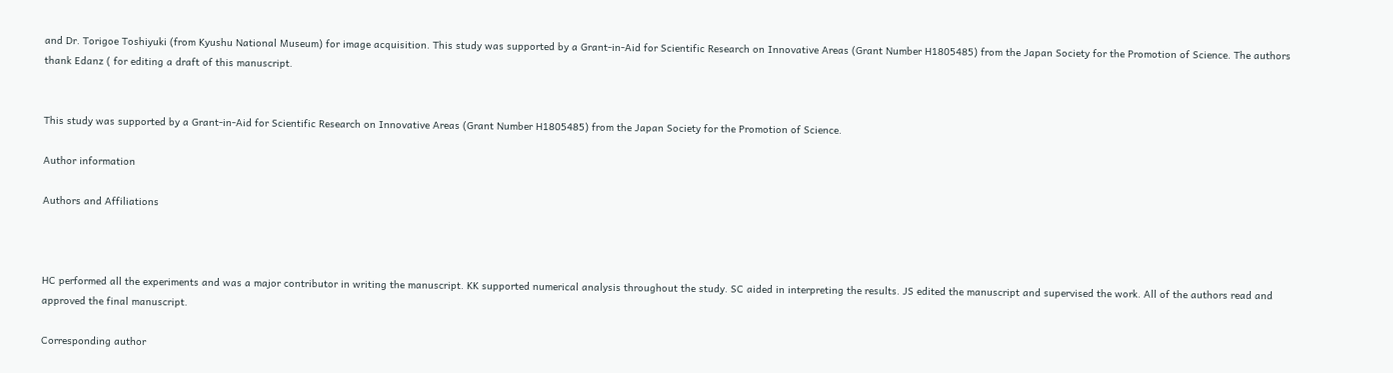and Dr. Torigoe Toshiyuki (from Kyushu National Museum) for image acquisition. This study was supported by a Grant-in-Aid for Scientific Research on Innovative Areas (Grant Number H1805485) from the Japan Society for the Promotion of Science. The authors thank Edanz ( for editing a draft of this manuscript.


This study was supported by a Grant-in-Aid for Scientific Research on Innovative Areas (Grant Number H1805485) from the Japan Society for the Promotion of Science.

Author information

Authors and Affiliations



HC performed all the experiments and was a major contributor in writing the manuscript. KK supported numerical analysis throughout the study. SC aided in interpreting the results. JS edited the manuscript and supervised the work. All of the authors read and approved the final manuscript.

Corresponding author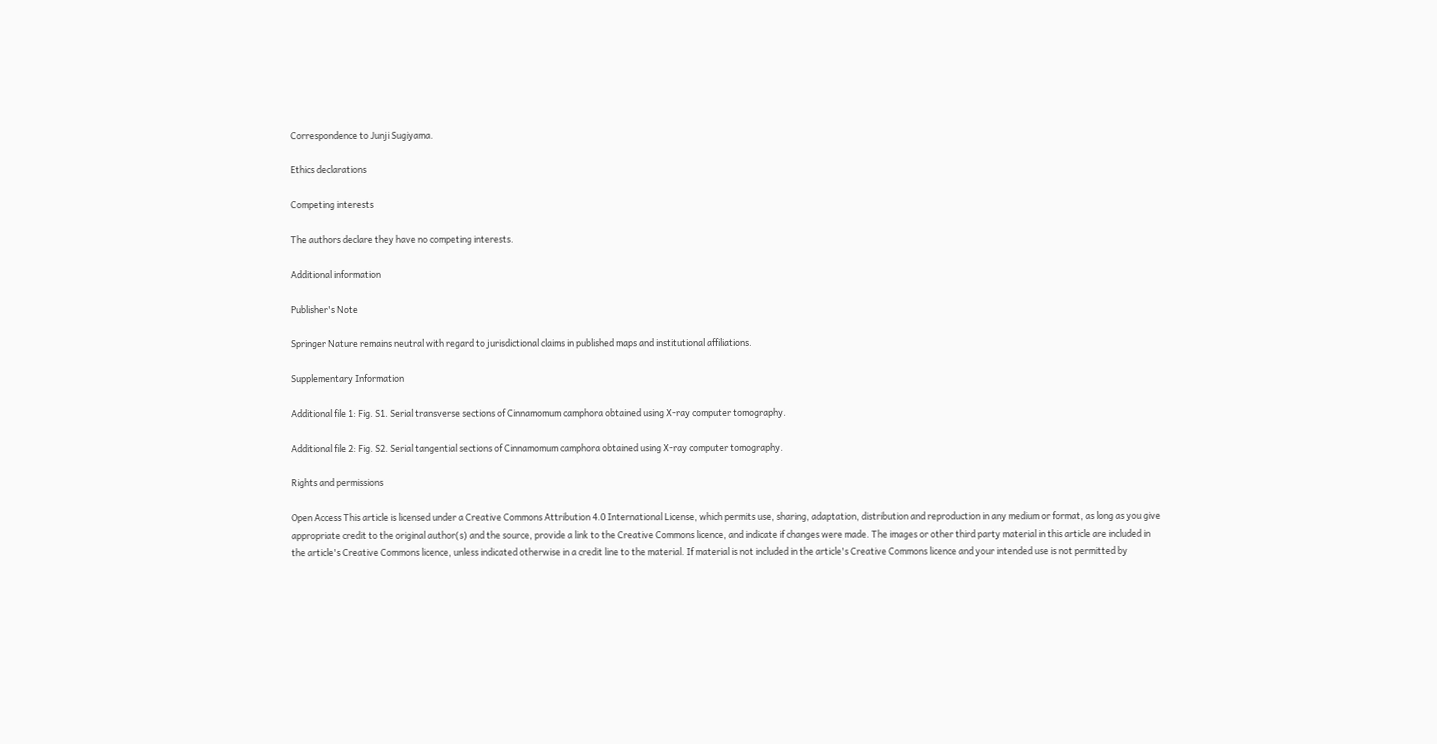Correspondence to Junji Sugiyama.

Ethics declarations

Competing interests

The authors declare they have no competing interests.

Additional information

Publisher's Note

Springer Nature remains neutral with regard to jurisdictional claims in published maps and institutional affiliations.

Supplementary Information

Additional file 1: Fig. S1. Serial transverse sections of Cinnamomum camphora obtained using X-ray computer tomography.

Additional file 2: Fig. S2. Serial tangential sections of Cinnamomum camphora obtained using X-ray computer tomography.

Rights and permissions

Open Access This article is licensed under a Creative Commons Attribution 4.0 International License, which permits use, sharing, adaptation, distribution and reproduction in any medium or format, as long as you give appropriate credit to the original author(s) and the source, provide a link to the Creative Commons licence, and indicate if changes were made. The images or other third party material in this article are included in the article's Creative Commons licence, unless indicated otherwise in a credit line to the material. If material is not included in the article's Creative Commons licence and your intended use is not permitted by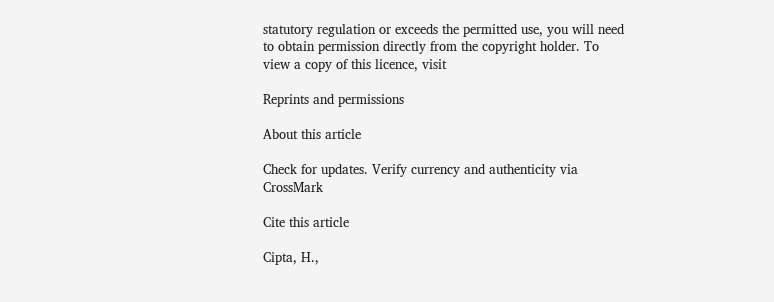statutory regulation or exceeds the permitted use, you will need to obtain permission directly from the copyright holder. To view a copy of this licence, visit

Reprints and permissions

About this article

Check for updates. Verify currency and authenticity via CrossMark

Cite this article

Cipta, H.,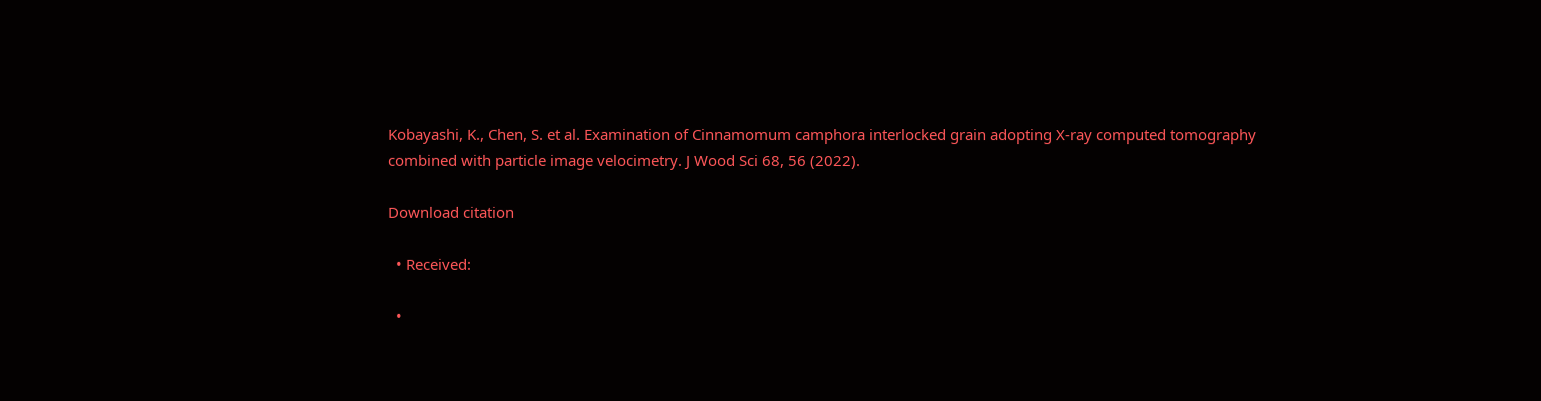Kobayashi, K., Chen, S. et al. Examination of Cinnamomum camphora interlocked grain adopting X-ray computed tomography combined with particle image velocimetry. J Wood Sci 68, 56 (2022).

Download citation

  • Received:

  •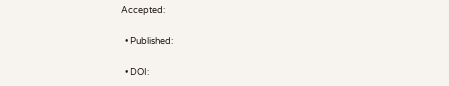Accepted:

  • Published:

  • DOI: